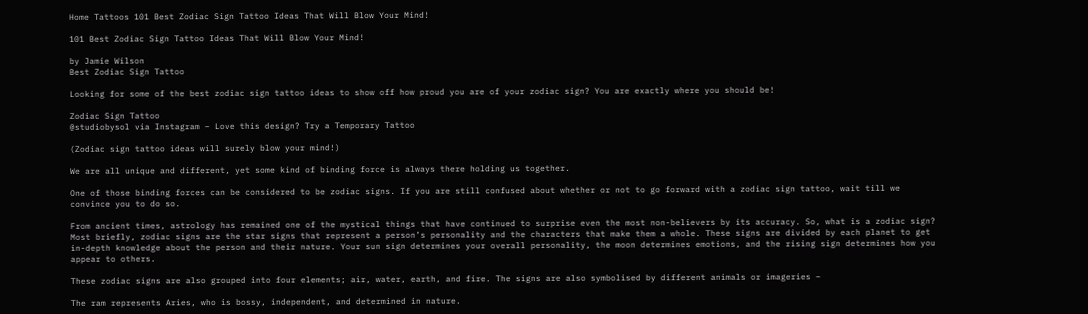Home Tattoos 101 Best Zodiac Sign Tattoo Ideas That Will Blow Your Mind!

101 Best Zodiac Sign Tattoo Ideas That Will Blow Your Mind!

by Jamie Wilson
Best Zodiac Sign Tattoo

Looking for some of the best zodiac sign tattoo ideas to show off how proud you are of your zodiac sign? You are exactly where you should be!

Zodiac Sign Tattoo
@studiobysol via Instagram – Love this design? Try a Temporary Tattoo

(Zodiac sign tattoo ideas will surely blow your mind!)

We are all unique and different, yet some kind of binding force is always there holding us together.

One of those binding forces can be considered to be zodiac signs. If you are still confused about whether or not to go forward with a zodiac sign tattoo, wait till we convince you to do so.

From ancient times, astrology has remained one of the mystical things that have continued to surprise even the most non-believers by its accuracy. So, what is a zodiac sign? Most briefly, zodiac signs are the star signs that represent a person’s personality and the characters that make them a whole. These signs are divided by each planet to get in-depth knowledge about the person and their nature. Your sun sign determines your overall personality, the moon determines emotions, and the rising sign determines how you appear to others.

These zodiac signs are also grouped into four elements; air, water, earth, and fire. The signs are also symbolised by different animals or imageries –

The ram represents Aries, who is bossy, independent, and determined in nature.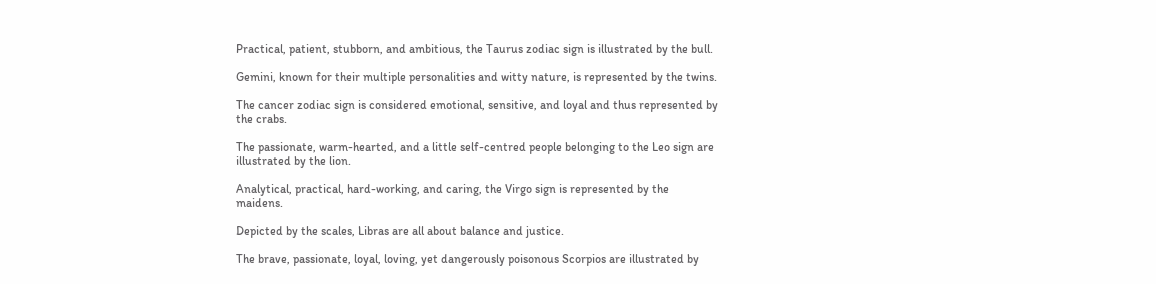Practical, patient, stubborn, and ambitious, the Taurus zodiac sign is illustrated by the bull.

Gemini, known for their multiple personalities and witty nature, is represented by the twins.

The cancer zodiac sign is considered emotional, sensitive, and loyal and thus represented by the crabs.

The passionate, warm-hearted, and a little self-centred people belonging to the Leo sign are illustrated by the lion.

Analytical, practical, hard-working, and caring, the Virgo sign is represented by the maidens.

Depicted by the scales, Libras are all about balance and justice.

The brave, passionate, loyal, loving, yet dangerously poisonous Scorpios are illustrated by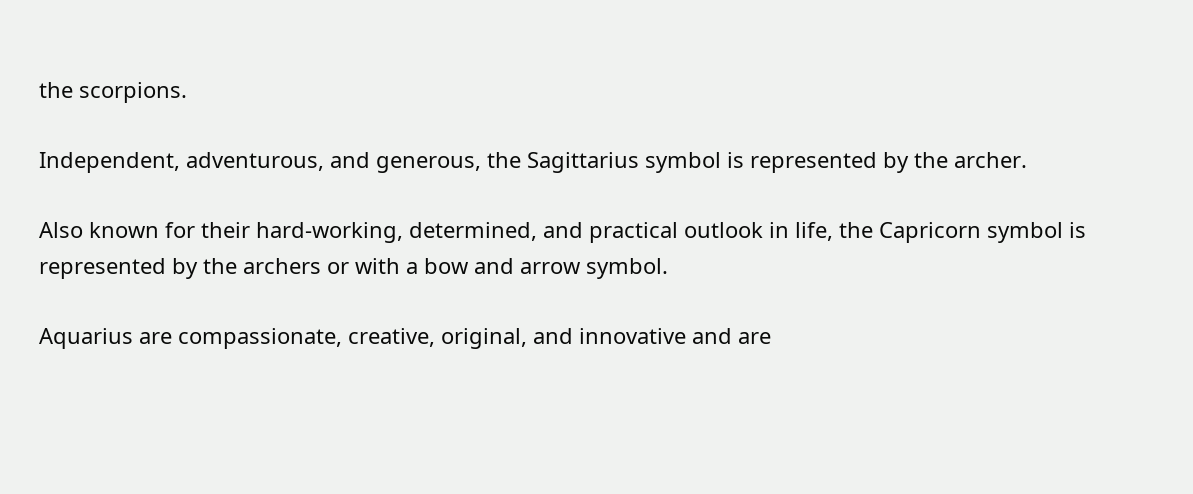the scorpions.

Independent, adventurous, and generous, the Sagittarius symbol is represented by the archer.

Also known for their hard-working, determined, and practical outlook in life, the Capricorn symbol is represented by the archers or with a bow and arrow symbol.

Aquarius are compassionate, creative, original, and innovative and are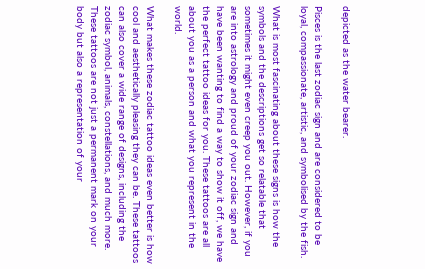depicted as the water bearer.

Pisces is the last zodiac sign and are considered to be loyal, compassionate, artistic, and symbolised by the fish.

What is most fascinating about these signs is how the symbols and the descriptions get so relatable that sometimes it might even creep you out. However, if you are into astrology and proud of your zodiac sign and have been wanting to find a way to show it off, we have the perfect tattoo ideas for you. These tattoos are all about you as a person and what you represent in the world.

What makes these zodiac tattoo ideas even better is how cool and aesthetically pleasing they can be. These tattoos can also cover a wide range of designs, including the zodiac symbol, animals, constellations, and much more. These tattoos are not just a permanent mark on your body but also a representation of your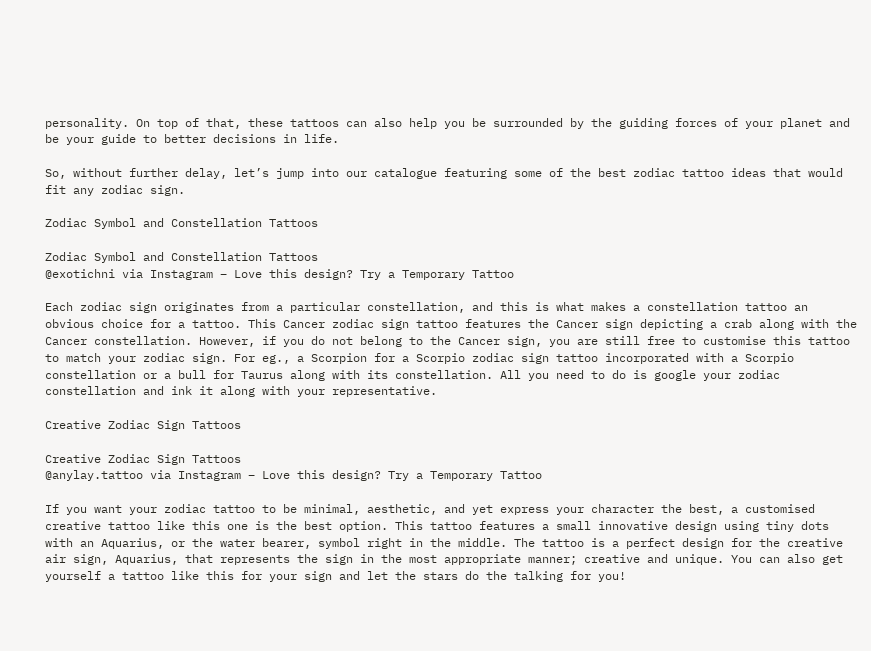personality. On top of that, these tattoos can also help you be surrounded by the guiding forces of your planet and be your guide to better decisions in life.

So, without further delay, let’s jump into our catalogue featuring some of the best zodiac tattoo ideas that would fit any zodiac sign.

Zodiac Symbol and Constellation Tattoos

Zodiac Symbol and Constellation Tattoos
@exotichni via Instagram – Love this design? Try a Temporary Tattoo

Each zodiac sign originates from a particular constellation, and this is what makes a constellation tattoo an obvious choice for a tattoo. This Cancer zodiac sign tattoo features the Cancer sign depicting a crab along with the Cancer constellation. However, if you do not belong to the Cancer sign, you are still free to customise this tattoo to match your zodiac sign. For eg., a Scorpion for a Scorpio zodiac sign tattoo incorporated with a Scorpio constellation or a bull for Taurus along with its constellation. All you need to do is google your zodiac constellation and ink it along with your representative.

Creative Zodiac Sign Tattoos

Creative Zodiac Sign Tattoos
@anylay.tattoo via Instagram – Love this design? Try a Temporary Tattoo

If you want your zodiac tattoo to be minimal, aesthetic, and yet express your character the best, a customised creative tattoo like this one is the best option. This tattoo features a small innovative design using tiny dots with an Aquarius, or the water bearer, symbol right in the middle. The tattoo is a perfect design for the creative air sign, Aquarius, that represents the sign in the most appropriate manner; creative and unique. You can also get yourself a tattoo like this for your sign and let the stars do the talking for you!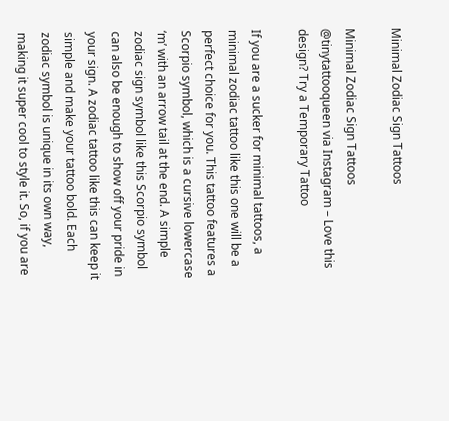Minimal Zodiac Sign Tattoos

Minimal Zodiac Sign Tattoos
@tinytattooqueen via Instagram – Love this design? Try a Temporary Tattoo

If you are a sucker for minimal tattoos, a minimal zodiac tattoo like this one will be a perfect choice for you. This tattoo features a Scorpio symbol, which is a cursive lowercase ‘m’ with an arrow tail at the end. A simple zodiac sign symbol like this Scorpio symbol can also be enough to show off your pride in your sign. A zodiac tattoo like this can keep it simple and make your tattoo bold. Each zodiac symbol is unique in its own way, making it super cool to style it. So, if you are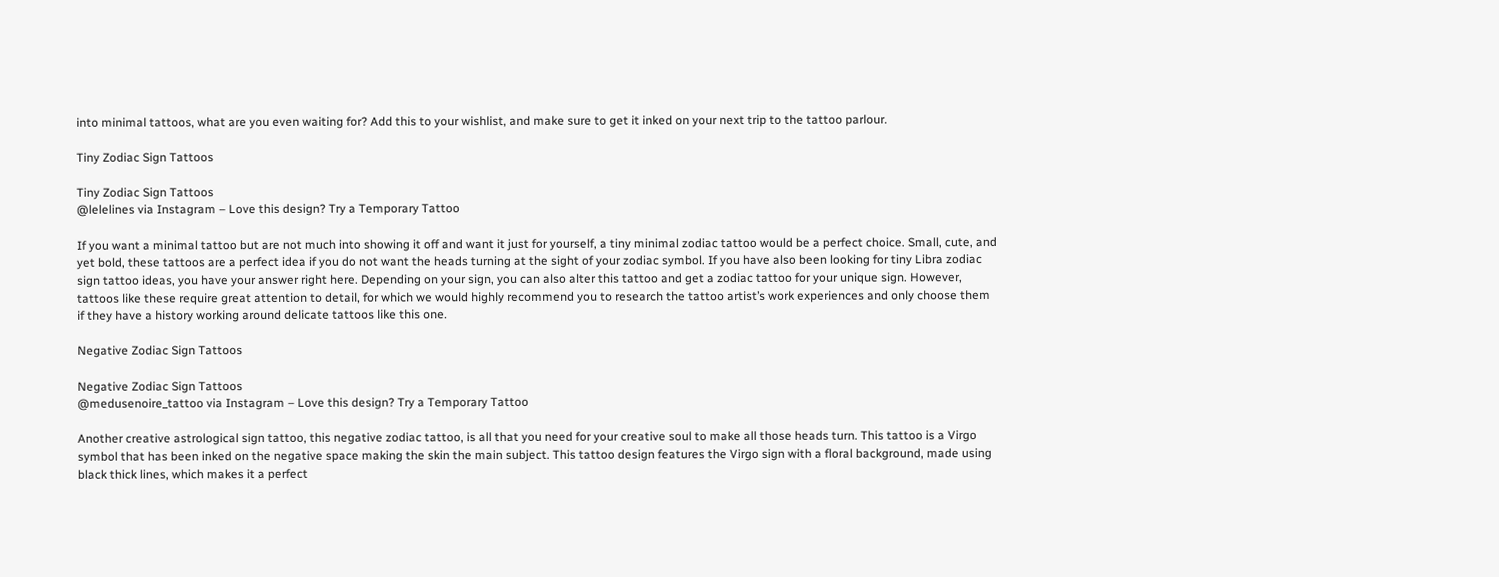into minimal tattoos, what are you even waiting for? Add this to your wishlist, and make sure to get it inked on your next trip to the tattoo parlour.

Tiny Zodiac Sign Tattoos

Tiny Zodiac Sign Tattoos
@lelelines via Instagram – Love this design? Try a Temporary Tattoo

If you want a minimal tattoo but are not much into showing it off and want it just for yourself, a tiny minimal zodiac tattoo would be a perfect choice. Small, cute, and yet bold, these tattoos are a perfect idea if you do not want the heads turning at the sight of your zodiac symbol. If you have also been looking for tiny Libra zodiac sign tattoo ideas, you have your answer right here. Depending on your sign, you can also alter this tattoo and get a zodiac tattoo for your unique sign. However, tattoos like these require great attention to detail, for which we would highly recommend you to research the tattoo artist’s work experiences and only choose them if they have a history working around delicate tattoos like this one.

Negative Zodiac Sign Tattoos

Negative Zodiac Sign Tattoos
@medusenoire_tattoo via Instagram – Love this design? Try a Temporary Tattoo

Another creative astrological sign tattoo, this negative zodiac tattoo, is all that you need for your creative soul to make all those heads turn. This tattoo is a Virgo symbol that has been inked on the negative space making the skin the main subject. This tattoo design features the Virgo sign with a floral background, made using black thick lines, which makes it a perfect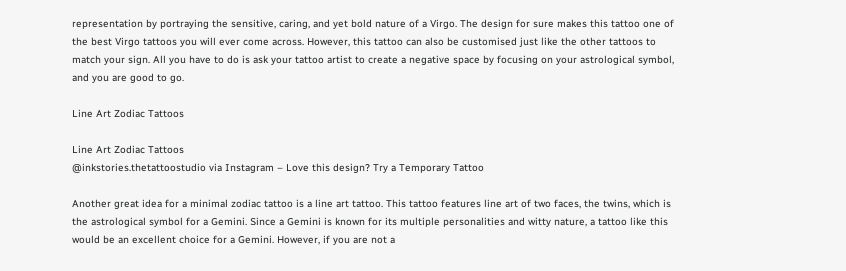representation by portraying the sensitive, caring, and yet bold nature of a Virgo. The design for sure makes this tattoo one of the best Virgo tattoos you will ever come across. However, this tattoo can also be customised just like the other tattoos to match your sign. All you have to do is ask your tattoo artist to create a negative space by focusing on your astrological symbol, and you are good to go.

Line Art Zodiac Tattoos

Line Art Zodiac Tattoos
@inkstories.thetattoostudio via Instagram – Love this design? Try a Temporary Tattoo

Another great idea for a minimal zodiac tattoo is a line art tattoo. This tattoo features line art of two faces, the twins, which is the astrological symbol for a Gemini. Since a Gemini is known for its multiple personalities and witty nature, a tattoo like this would be an excellent choice for a Gemini. However, if you are not a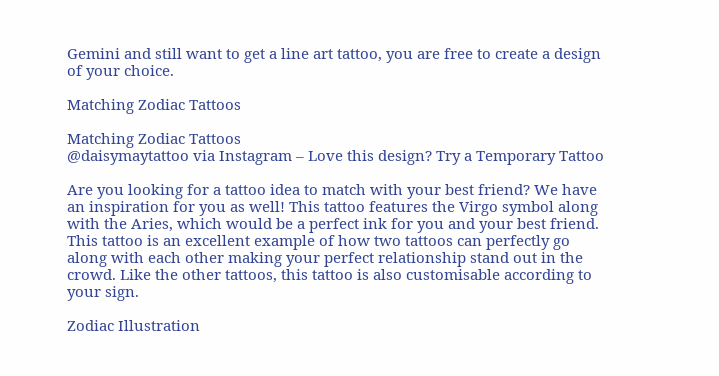Gemini and still want to get a line art tattoo, you are free to create a design of your choice.

Matching Zodiac Tattoos

Matching Zodiac Tattoos
@daisymaytattoo via Instagram – Love this design? Try a Temporary Tattoo

Are you looking for a tattoo idea to match with your best friend? We have an inspiration for you as well! This tattoo features the Virgo symbol along with the Aries, which would be a perfect ink for you and your best friend. This tattoo is an excellent example of how two tattoos can perfectly go along with each other making your perfect relationship stand out in the crowd. Like the other tattoos, this tattoo is also customisable according to your sign.

Zodiac Illustration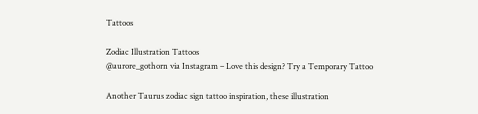Tattoos

Zodiac Illustration Tattoos
@aurore_gothorn via Instagram – Love this design? Try a Temporary Tattoo

Another Taurus zodiac sign tattoo inspiration, these illustration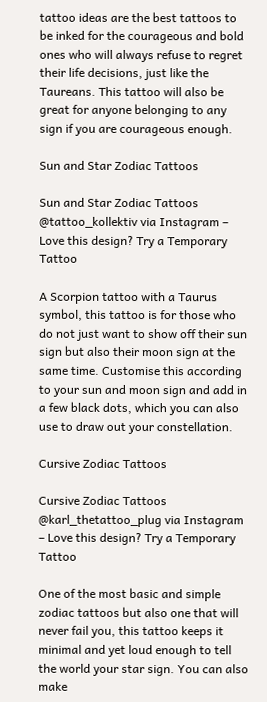tattoo ideas are the best tattoos to be inked for the courageous and bold ones who will always refuse to regret their life decisions, just like the Taureans. This tattoo will also be great for anyone belonging to any sign if you are courageous enough.

Sun and Star Zodiac Tattoos

Sun and Star Zodiac Tattoos
@tattoo_kollektiv via Instagram – Love this design? Try a Temporary Tattoo

A Scorpion tattoo with a Taurus symbol, this tattoo is for those who do not just want to show off their sun sign but also their moon sign at the same time. Customise this according to your sun and moon sign and add in a few black dots, which you can also use to draw out your constellation.

Cursive Zodiac Tattoos

Cursive Zodiac Tattoos
@karl_thetattoo_plug via Instagram – Love this design? Try a Temporary Tattoo

One of the most basic and simple zodiac tattoos but also one that will never fail you, this tattoo keeps it minimal and yet loud enough to tell the world your star sign. You can also make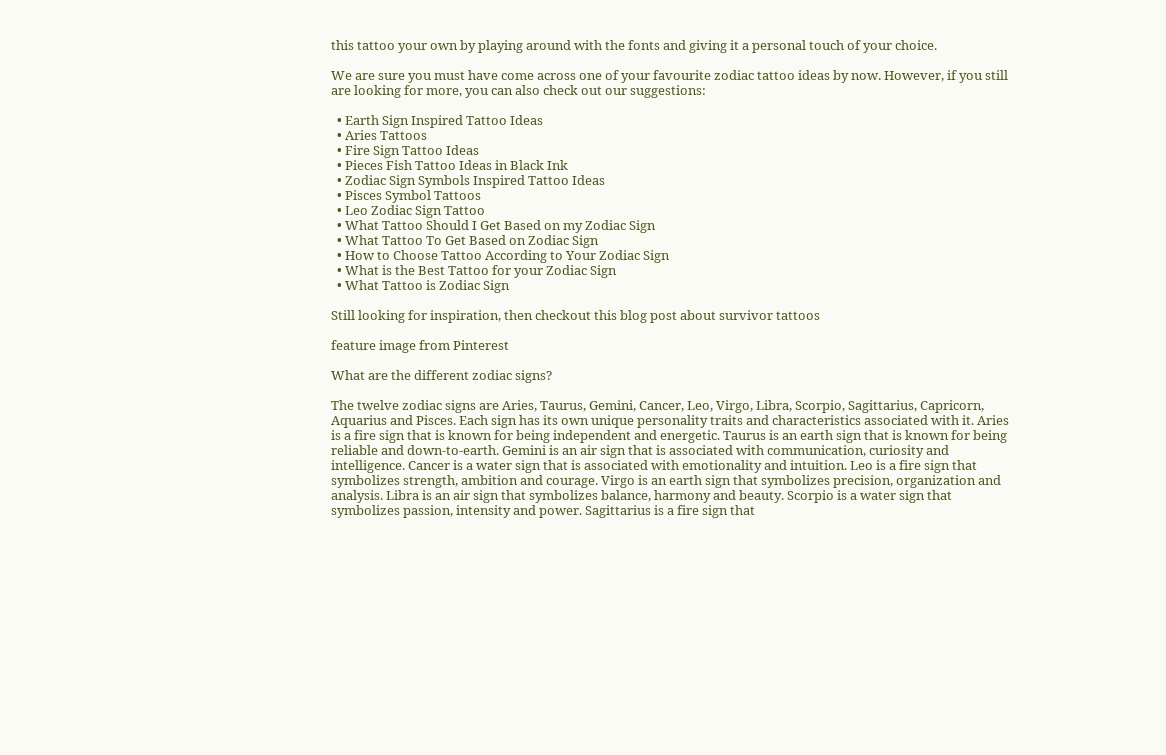this tattoo your own by playing around with the fonts and giving it a personal touch of your choice.

We are sure you must have come across one of your favourite zodiac tattoo ideas by now. However, if you still are looking for more, you can also check out our suggestions:

  • Earth Sign Inspired Tattoo Ideas
  • Aries Tattoos
  • Fire Sign Tattoo Ideas
  • Pieces Fish Tattoo Ideas in Black Ink
  • Zodiac Sign Symbols Inspired Tattoo Ideas
  • Pisces Symbol Tattoos
  • Leo Zodiac Sign Tattoo
  • What Tattoo Should I Get Based on my Zodiac Sign
  • What Tattoo To Get Based on Zodiac Sign
  • How to Choose Tattoo According to Your Zodiac Sign
  • What is the Best Tattoo for your Zodiac Sign
  • What Tattoo is Zodiac Sign

Still looking for inspiration, then checkout this blog post about survivor tattoos

feature image from Pinterest

What are the different zodiac signs?

The twelve zodiac signs are Aries, Taurus, Gemini, Cancer, Leo, Virgo, Libra, Scorpio, Sagittarius, Capricorn, Aquarius and Pisces. Each sign has its own unique personality traits and characteristics associated with it. Aries is a fire sign that is known for being independent and energetic. Taurus is an earth sign that is known for being reliable and down-to-earth. Gemini is an air sign that is associated with communication, curiosity and intelligence. Cancer is a water sign that is associated with emotionality and intuition. Leo is a fire sign that symbolizes strength, ambition and courage. Virgo is an earth sign that symbolizes precision, organization and analysis. Libra is an air sign that symbolizes balance, harmony and beauty. Scorpio is a water sign that symbolizes passion, intensity and power. Sagittarius is a fire sign that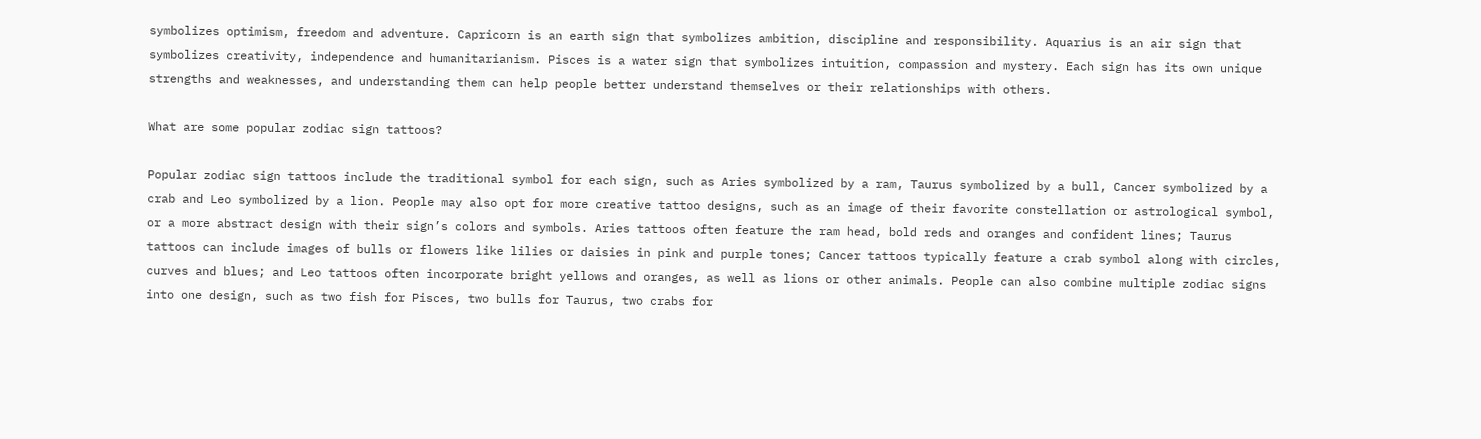symbolizes optimism, freedom and adventure. Capricorn is an earth sign that symbolizes ambition, discipline and responsibility. Aquarius is an air sign that symbolizes creativity, independence and humanitarianism. Pisces is a water sign that symbolizes intuition, compassion and mystery. Each sign has its own unique strengths and weaknesses, and understanding them can help people better understand themselves or their relationships with others.

What are some popular zodiac sign tattoos?

Popular zodiac sign tattoos include the traditional symbol for each sign, such as Aries symbolized by a ram, Taurus symbolized by a bull, Cancer symbolized by a crab and Leo symbolized by a lion. People may also opt for more creative tattoo designs, such as an image of their favorite constellation or astrological symbol, or a more abstract design with their sign’s colors and symbols. Aries tattoos often feature the ram head, bold reds and oranges and confident lines; Taurus tattoos can include images of bulls or flowers like lilies or daisies in pink and purple tones; Cancer tattoos typically feature a crab symbol along with circles, curves and blues; and Leo tattoos often incorporate bright yellows and oranges, as well as lions or other animals. People can also combine multiple zodiac signs into one design, such as two fish for Pisces, two bulls for Taurus, two crabs for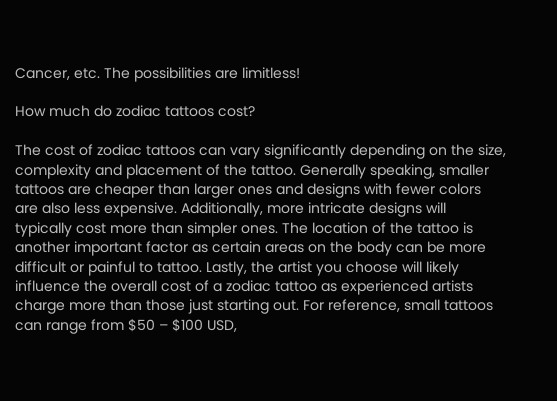Cancer, etc. The possibilities are limitless!

How much do zodiac tattoos cost?

The cost of zodiac tattoos can vary significantly depending on the size, complexity and placement of the tattoo. Generally speaking, smaller tattoos are cheaper than larger ones and designs with fewer colors are also less expensive. Additionally, more intricate designs will typically cost more than simpler ones. The location of the tattoo is another important factor as certain areas on the body can be more difficult or painful to tattoo. Lastly, the artist you choose will likely influence the overall cost of a zodiac tattoo as experienced artists charge more than those just starting out. For reference, small tattoos can range from $50 – $100 USD,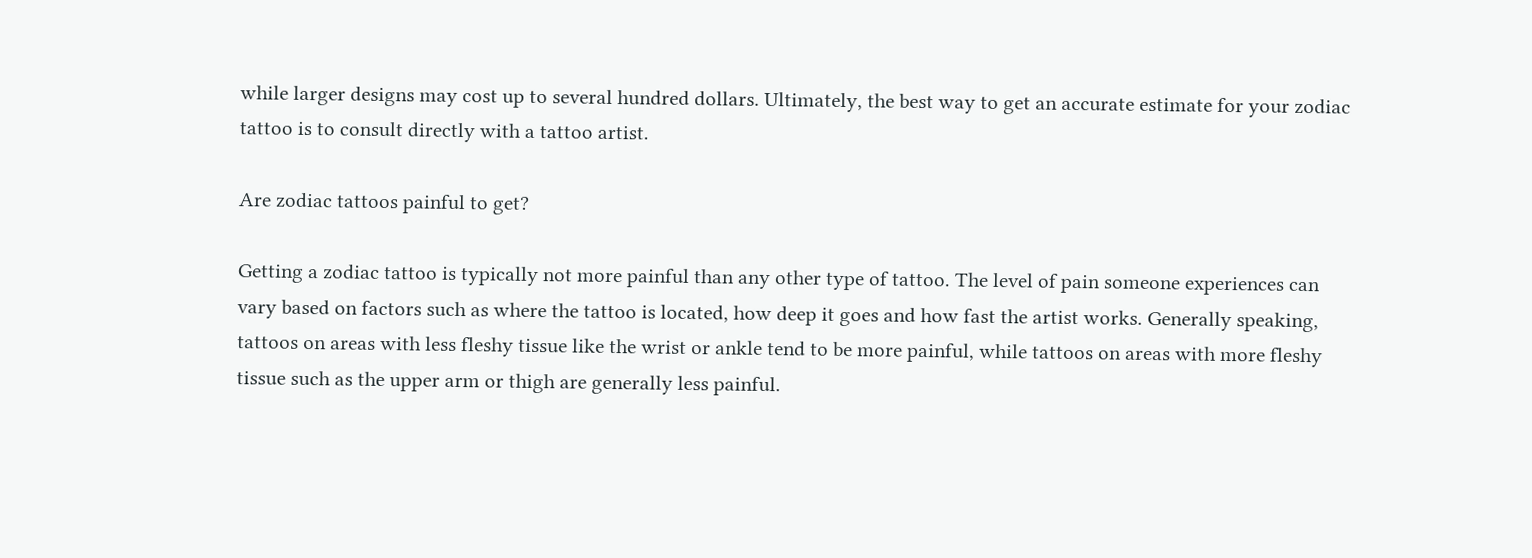while larger designs may cost up to several hundred dollars. Ultimately, the best way to get an accurate estimate for your zodiac tattoo is to consult directly with a tattoo artist.

Are zodiac tattoos painful to get?

Getting a zodiac tattoo is typically not more painful than any other type of tattoo. The level of pain someone experiences can vary based on factors such as where the tattoo is located, how deep it goes and how fast the artist works. Generally speaking, tattoos on areas with less fleshy tissue like the wrist or ankle tend to be more painful, while tattoos on areas with more fleshy tissue such as the upper arm or thigh are generally less painful.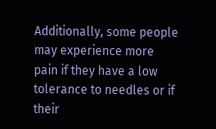Additionally, some people may experience more pain if they have a low tolerance to needles or if their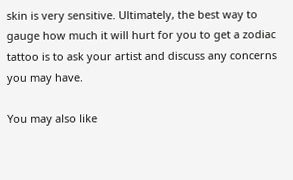skin is very sensitive. Ultimately, the best way to gauge how much it will hurt for you to get a zodiac tattoo is to ask your artist and discuss any concerns you may have.

You may also like